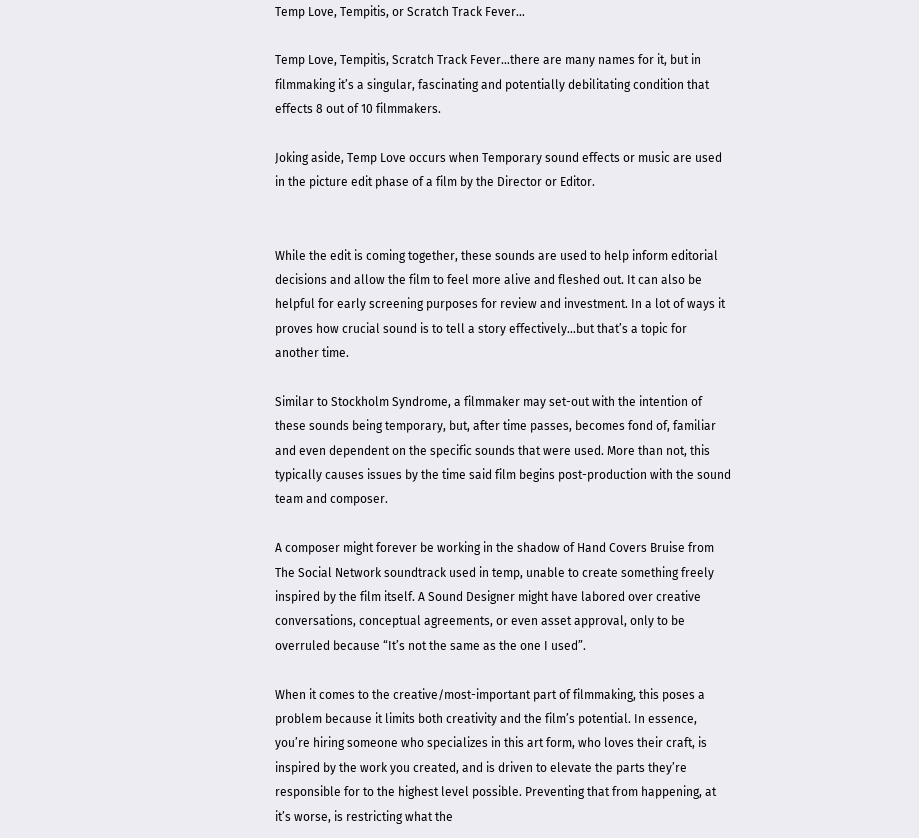Temp Love, Tempitis, or Scratch Track Fever…

Temp Love, Tempitis, Scratch Track Fever…there are many names for it, but in filmmaking it’s a singular, fascinating and potentially debilitating condition that effects 8 out of 10 filmmakers.

Joking aside, Temp Love occurs when Temporary sound effects or music are used in the picture edit phase of a film by the Director or Editor.


While the edit is coming together, these sounds are used to help inform editorial decisions and allow the film to feel more alive and fleshed out. It can also be helpful for early screening purposes for review and investment. In a lot of ways it proves how crucial sound is to tell a story effectively…but that’s a topic for another time.

Similar to Stockholm Syndrome, a filmmaker may set-out with the intention of these sounds being temporary, but, after time passes, becomes fond of, familiar and even dependent on the specific sounds that were used. More than not, this typically causes issues by the time said film begins post-production with the sound team and composer.

A composer might forever be working in the shadow of Hand Covers Bruise from The Social Network soundtrack used in temp, unable to create something freely inspired by the film itself. A Sound Designer might have labored over creative conversations, conceptual agreements, or even asset approval, only to be overruled because “It’s not the same as the one I used”.

When it comes to the creative/most-important part of filmmaking, this poses a problem because it limits both creativity and the film’s potential. In essence, you’re hiring someone who specializes in this art form, who loves their craft, is inspired by the work you created, and is driven to elevate the parts they’re responsible for to the highest level possible. Preventing that from happening, at it’s worse, is restricting what the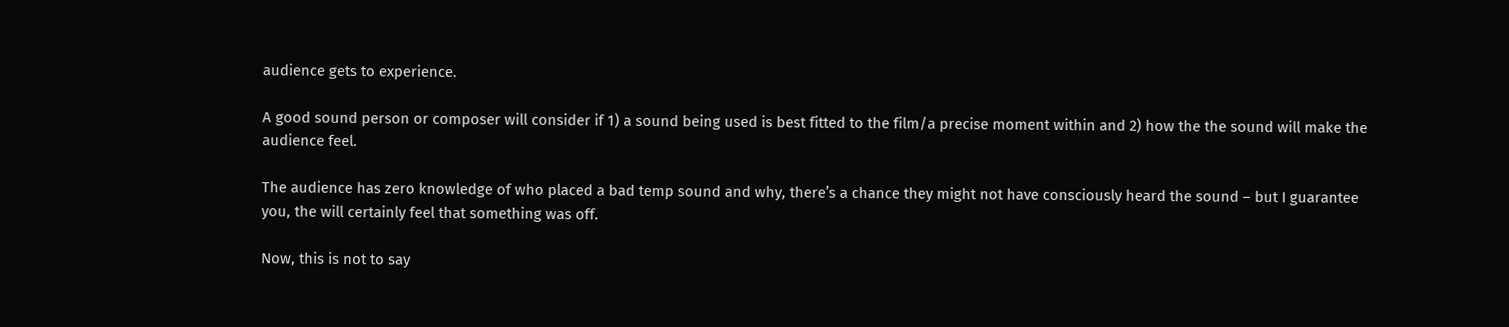audience gets to experience.

A good sound person or composer will consider if 1) a sound being used is best fitted to the film/a precise moment within and 2) how the the sound will make the audience feel.

The audience has zero knowledge of who placed a bad temp sound and why, there’s a chance they might not have consciously heard the sound – but I guarantee you, the will certainly feel that something was off.

Now, this is not to say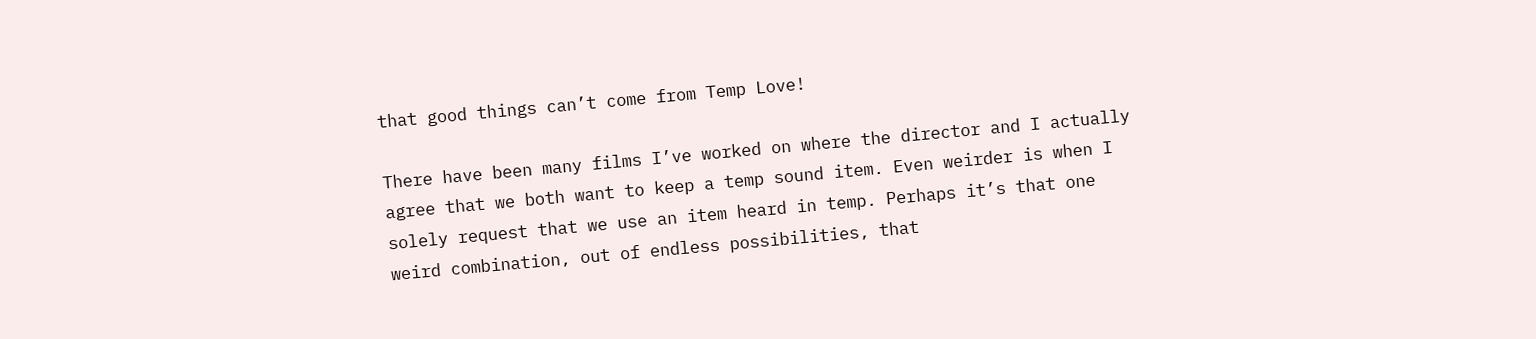that good things can’t come from Temp Love!

There have been many films I’ve worked on where the director and I actually agree that we both want to keep a temp sound item. Even weirder is when I solely request that we use an item heard in temp. Perhaps it’s that one weird combination, out of endless possibilities, that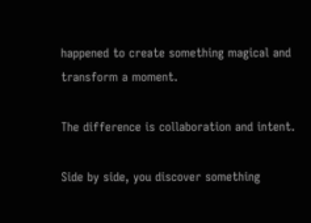happened to create something magical and transform a moment.

The difference is collaboration and intent.

Side by side, you discover something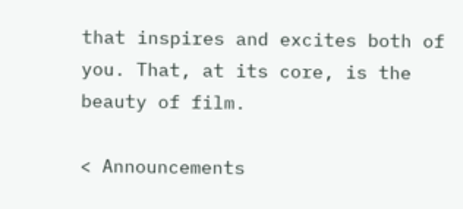that inspires and excites both of you. That, at its core, is the beauty of film.

< Announcements